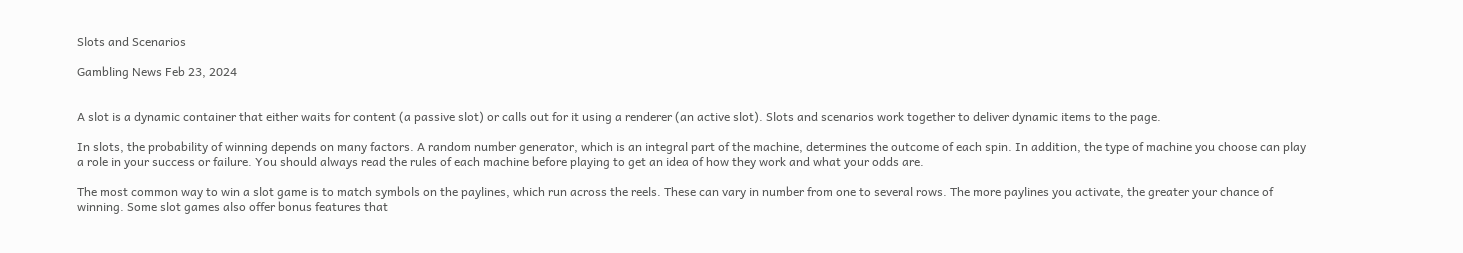Slots and Scenarios

Gambling News Feb 23, 2024


A slot is a dynamic container that either waits for content (a passive slot) or calls out for it using a renderer (an active slot). Slots and scenarios work together to deliver dynamic items to the page.

In slots, the probability of winning depends on many factors. A random number generator, which is an integral part of the machine, determines the outcome of each spin. In addition, the type of machine you choose can play a role in your success or failure. You should always read the rules of each machine before playing to get an idea of how they work and what your odds are.

The most common way to win a slot game is to match symbols on the paylines, which run across the reels. These can vary in number from one to several rows. The more paylines you activate, the greater your chance of winning. Some slot games also offer bonus features that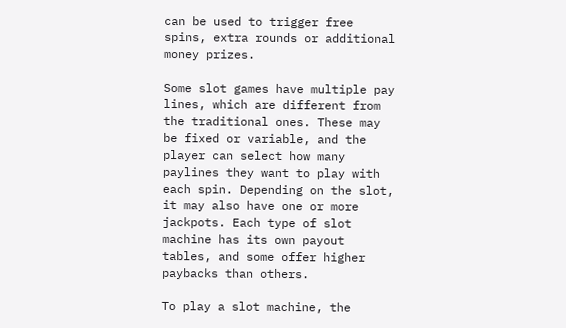can be used to trigger free spins, extra rounds or additional money prizes.

Some slot games have multiple pay lines, which are different from the traditional ones. These may be fixed or variable, and the player can select how many paylines they want to play with each spin. Depending on the slot, it may also have one or more jackpots. Each type of slot machine has its own payout tables, and some offer higher paybacks than others.

To play a slot machine, the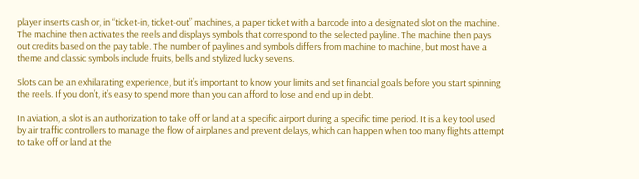player inserts cash or, in “ticket-in, ticket-out” machines, a paper ticket with a barcode into a designated slot on the machine. The machine then activates the reels and displays symbols that correspond to the selected payline. The machine then pays out credits based on the pay table. The number of paylines and symbols differs from machine to machine, but most have a theme and classic symbols include fruits, bells and stylized lucky sevens.

Slots can be an exhilarating experience, but it’s important to know your limits and set financial goals before you start spinning the reels. If you don’t, it’s easy to spend more than you can afford to lose and end up in debt.

In aviation, a slot is an authorization to take off or land at a specific airport during a specific time period. It is a key tool used by air traffic controllers to manage the flow of airplanes and prevent delays, which can happen when too many flights attempt to take off or land at the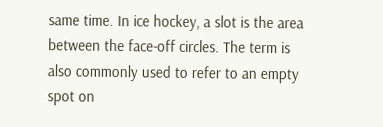same time. In ice hockey, a slot is the area between the face-off circles. The term is also commonly used to refer to an empty spot on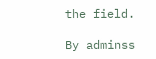the field.

By adminss